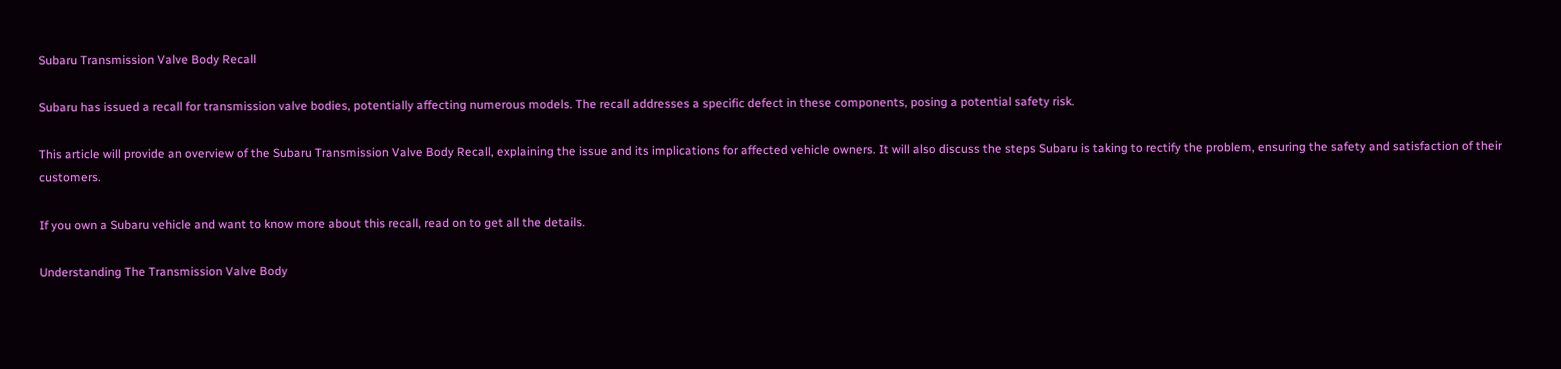Subaru Transmission Valve Body Recall

Subaru has issued a recall for transmission valve bodies, potentially affecting numerous models. The recall addresses a specific defect in these components, posing a potential safety risk.

This article will provide an overview of the Subaru Transmission Valve Body Recall, explaining the issue and its implications for affected vehicle owners. It will also discuss the steps Subaru is taking to rectify the problem, ensuring the safety and satisfaction of their customers.

If you own a Subaru vehicle and want to know more about this recall, read on to get all the details.

Understanding The Transmission Valve Body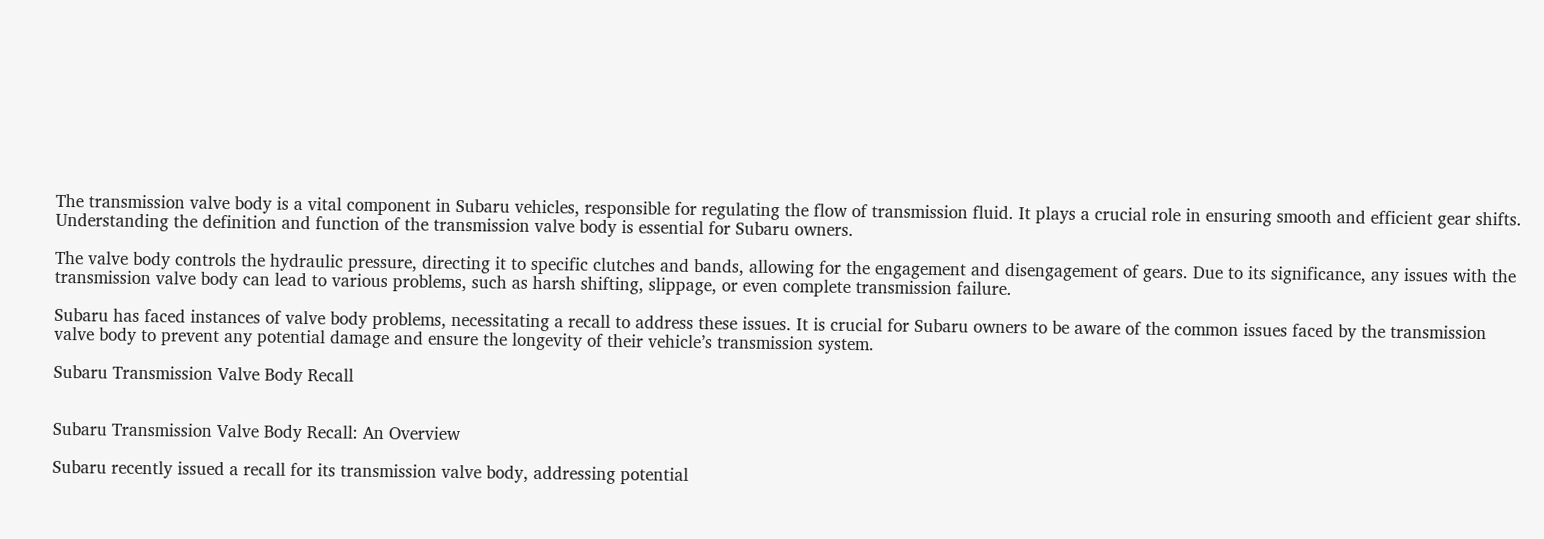The transmission valve body is a vital component in Subaru vehicles, responsible for regulating the flow of transmission fluid. It plays a crucial role in ensuring smooth and efficient gear shifts. Understanding the definition and function of the transmission valve body is essential for Subaru owners.

The valve body controls the hydraulic pressure, directing it to specific clutches and bands, allowing for the engagement and disengagement of gears. Due to its significance, any issues with the transmission valve body can lead to various problems, such as harsh shifting, slippage, or even complete transmission failure.

Subaru has faced instances of valve body problems, necessitating a recall to address these issues. It is crucial for Subaru owners to be aware of the common issues faced by the transmission valve body to prevent any potential damage and ensure the longevity of their vehicle’s transmission system.

Subaru Transmission Valve Body Recall


Subaru Transmission Valve Body Recall: An Overview

Subaru recently issued a recall for its transmission valve body, addressing potential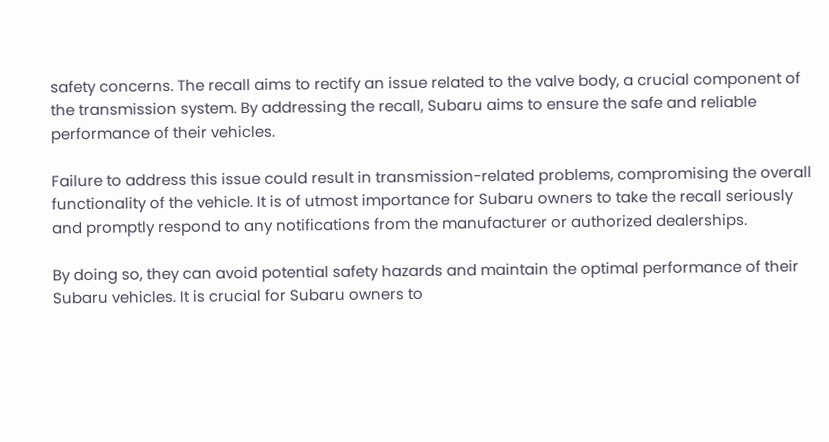safety concerns. The recall aims to rectify an issue related to the valve body, a crucial component of the transmission system. By addressing the recall, Subaru aims to ensure the safe and reliable performance of their vehicles.

Failure to address this issue could result in transmission-related problems, compromising the overall functionality of the vehicle. It is of utmost importance for Subaru owners to take the recall seriously and promptly respond to any notifications from the manufacturer or authorized dealerships.

By doing so, they can avoid potential safety hazards and maintain the optimal performance of their Subaru vehicles. It is crucial for Subaru owners to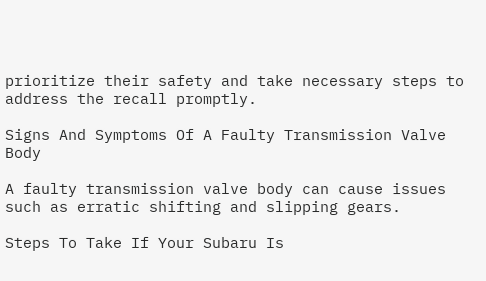prioritize their safety and take necessary steps to address the recall promptly.

Signs And Symptoms Of A Faulty Transmission Valve Body

A faulty transmission valve body can cause issues such as erratic shifting and slipping gears.

Steps To Take If Your Subaru Is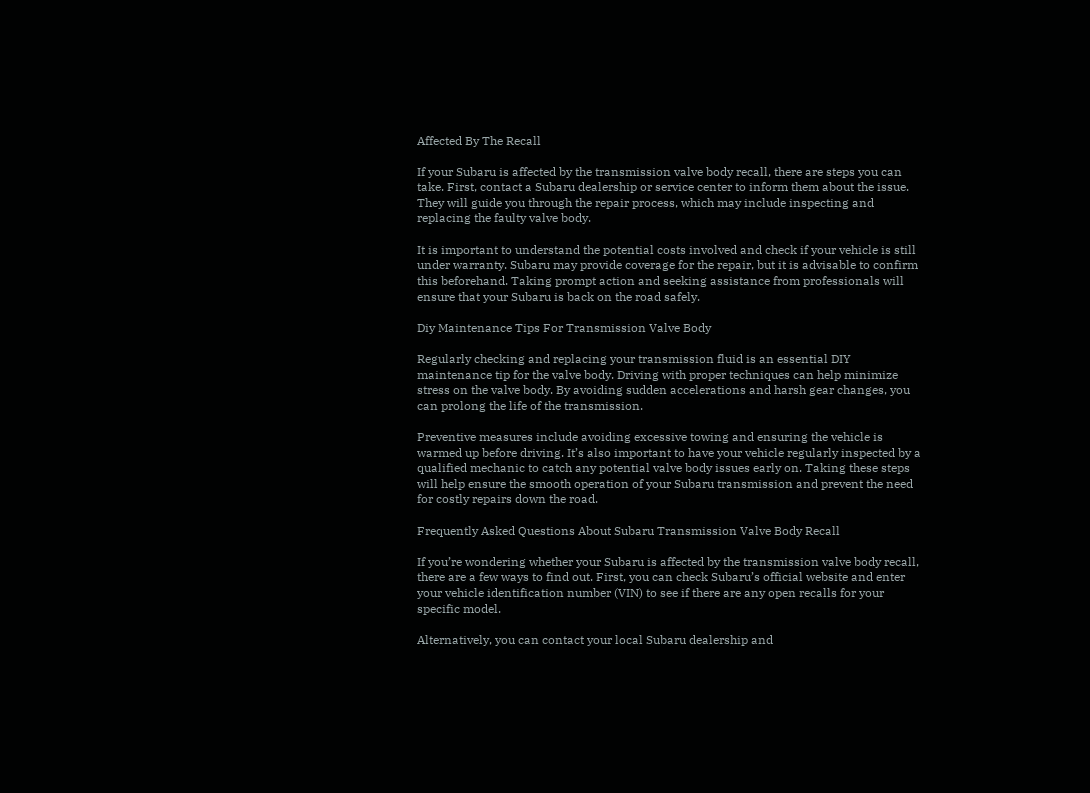Affected By The Recall

If your Subaru is affected by the transmission valve body recall, there are steps you can take. First, contact a Subaru dealership or service center to inform them about the issue. They will guide you through the repair process, which may include inspecting and replacing the faulty valve body.

It is important to understand the potential costs involved and check if your vehicle is still under warranty. Subaru may provide coverage for the repair, but it is advisable to confirm this beforehand. Taking prompt action and seeking assistance from professionals will ensure that your Subaru is back on the road safely.

Diy Maintenance Tips For Transmission Valve Body

Regularly checking and replacing your transmission fluid is an essential DIY maintenance tip for the valve body. Driving with proper techniques can help minimize stress on the valve body. By avoiding sudden accelerations and harsh gear changes, you can prolong the life of the transmission.

Preventive measures include avoiding excessive towing and ensuring the vehicle is warmed up before driving. It’s also important to have your vehicle regularly inspected by a qualified mechanic to catch any potential valve body issues early on. Taking these steps will help ensure the smooth operation of your Subaru transmission and prevent the need for costly repairs down the road.

Frequently Asked Questions About Subaru Transmission Valve Body Recall

If you’re wondering whether your Subaru is affected by the transmission valve body recall, there are a few ways to find out. First, you can check Subaru’s official website and enter your vehicle identification number (VIN) to see if there are any open recalls for your specific model.

Alternatively, you can contact your local Subaru dealership and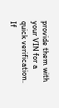provide them with your VIN for a quick verification. If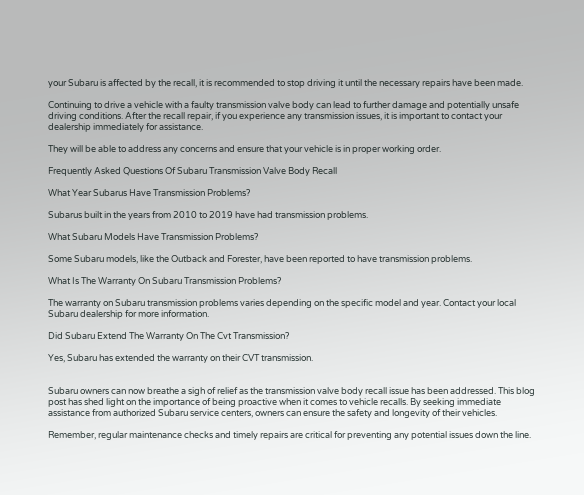your Subaru is affected by the recall, it is recommended to stop driving it until the necessary repairs have been made.

Continuing to drive a vehicle with a faulty transmission valve body can lead to further damage and potentially unsafe driving conditions. After the recall repair, if you experience any transmission issues, it is important to contact your dealership immediately for assistance.

They will be able to address any concerns and ensure that your vehicle is in proper working order.

Frequently Asked Questions Of Subaru Transmission Valve Body Recall

What Year Subarus Have Transmission Problems?

Subarus built in the years from 2010 to 2019 have had transmission problems.

What Subaru Models Have Transmission Problems?

Some Subaru models, like the Outback and Forester, have been reported to have transmission problems.

What Is The Warranty On Subaru Transmission Problems?

The warranty on Subaru transmission problems varies depending on the specific model and year. Contact your local Subaru dealership for more information.

Did Subaru Extend The Warranty On The Cvt Transmission?

Yes, Subaru has extended the warranty on their CVT transmission.


Subaru owners can now breathe a sigh of relief as the transmission valve body recall issue has been addressed. This blog post has shed light on the importance of being proactive when it comes to vehicle recalls. By seeking immediate assistance from authorized Subaru service centers, owners can ensure the safety and longevity of their vehicles.

Remember, regular maintenance checks and timely repairs are critical for preventing any potential issues down the line.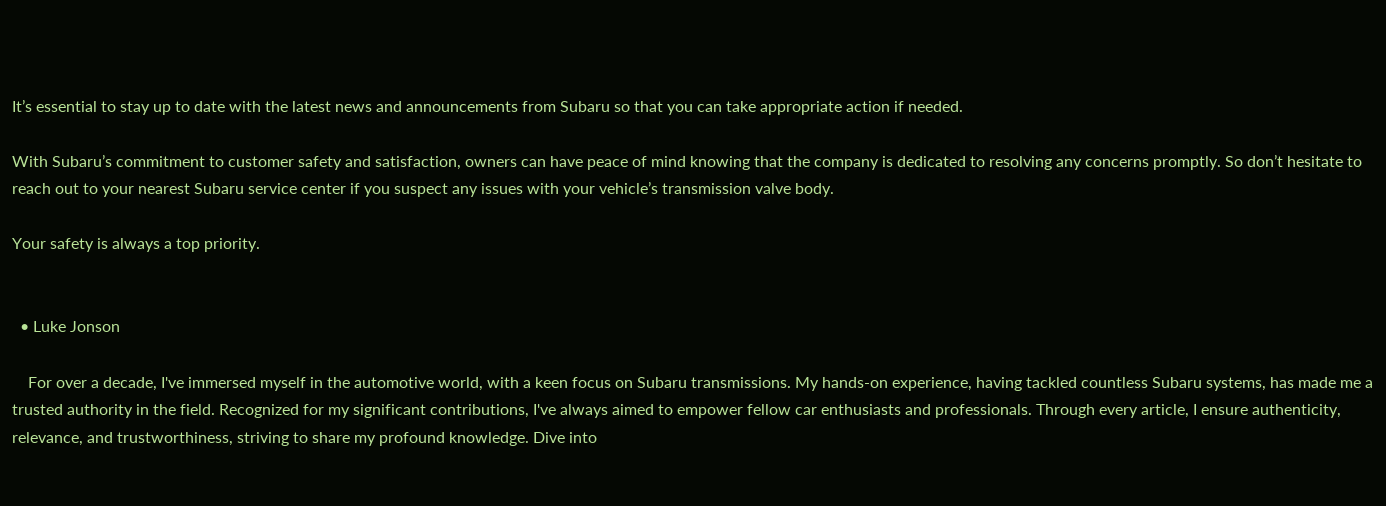It’s essential to stay up to date with the latest news and announcements from Subaru so that you can take appropriate action if needed.

With Subaru’s commitment to customer safety and satisfaction, owners can have peace of mind knowing that the company is dedicated to resolving any concerns promptly. So don’t hesitate to reach out to your nearest Subaru service center if you suspect any issues with your vehicle’s transmission valve body.

Your safety is always a top priority.


  • Luke Jonson

    For over a decade, I've immersed myself in the automotive world, with a keen focus on Subaru transmissions. My hands-on experience, having tackled countless Subaru systems, has made me a trusted authority in the field. Recognized for my significant contributions, I've always aimed to empower fellow car enthusiasts and professionals. Through every article, I ensure authenticity, relevance, and trustworthiness, striving to share my profound knowledge. Dive into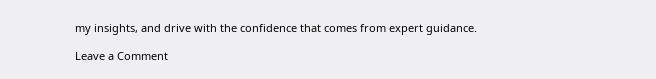my insights, and drive with the confidence that comes from expert guidance.

Leave a Comment